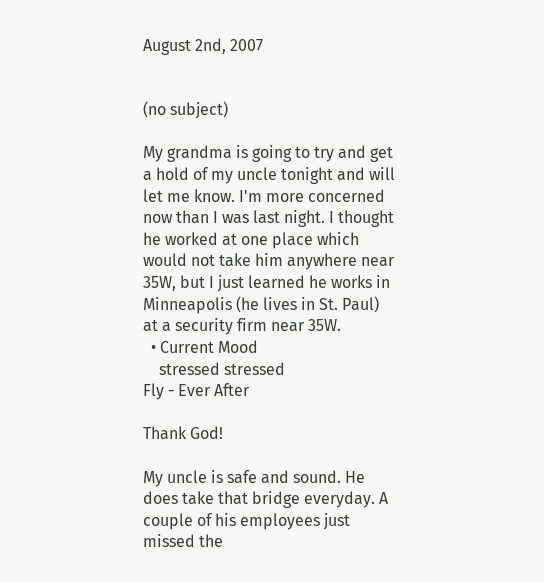August 2nd, 2007


(no subject)

My grandma is going to try and get a hold of my uncle tonight and will let me know. I'm more concerned now than I was last night. I thought he worked at one place which would not take him anywhere near 35W, but I just learned he works in Minneapolis (he lives in St. Paul) at a security firm near 35W.
  • Current Mood
    stressed stressed
Fly - Ever After

Thank God!

My uncle is safe and sound. He does take that bridge everyday. A couple of his employees just missed the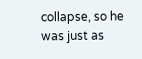collapse, so he was just as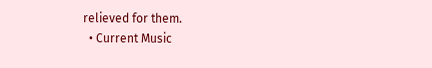relieved for them.
  • Current Music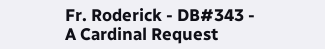Fr. Roderick - DB#343 - A Cardinal Request